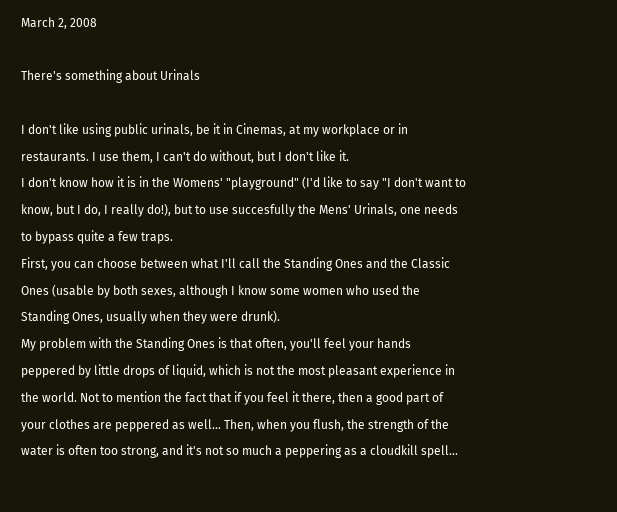March 2, 2008

There's something about Urinals

I don't like using public urinals, be it in Cinemas, at my workplace or in restaurants. I use them, I can't do without, but I don't like it.
I don't know how it is in the Womens' "playground" (I'd like to say "I don't want to know, but I do, I really do!), but to use succesfully the Mens' Urinals, one needs to bypass quite a few traps.
First, you can choose between what I'll call the Standing Ones and the Classic Ones (usable by both sexes, although I know some women who used the Standing Ones, usually when they were drunk).
My problem with the Standing Ones is that often, you'll feel your hands peppered by little drops of liquid, which is not the most pleasant experience in the world. Not to mention the fact that if you feel it there, then a good part of your clothes are peppered as well... Then, when you flush, the strength of the water is often too strong, and it's not so much a peppering as a cloudkill spell...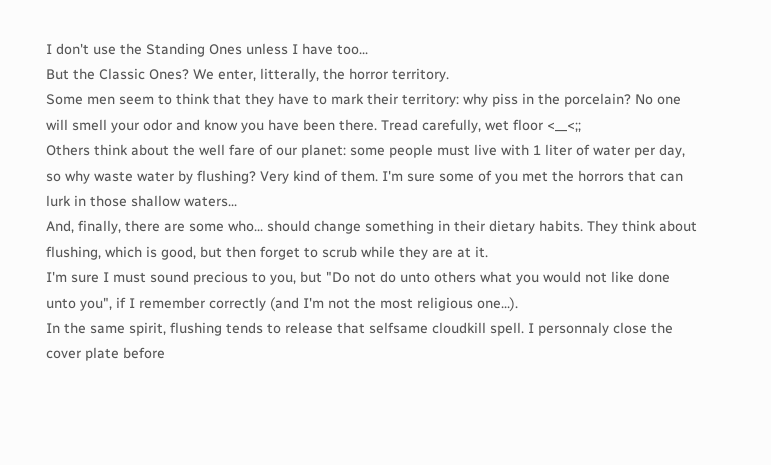I don't use the Standing Ones unless I have too...
But the Classic Ones? We enter, litterally, the horror territory.
Some men seem to think that they have to mark their territory: why piss in the porcelain? No one will smell your odor and know you have been there. Tread carefully, wet floor <__<;;
Others think about the well fare of our planet: some people must live with 1 liter of water per day, so why waste water by flushing? Very kind of them. I'm sure some of you met the horrors that can lurk in those shallow waters...
And, finally, there are some who... should change something in their dietary habits. They think about flushing, which is good, but then forget to scrub while they are at it.
I'm sure I must sound precious to you, but "Do not do unto others what you would not like done unto you", if I remember correctly (and I'm not the most religious one...).
In the same spirit, flushing tends to release that selfsame cloudkill spell. I personnaly close the cover plate before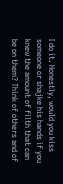I do it. Honestly, would you kiss someone or shajke his hands if you knew the amount of filth that can be on them? Think of others and of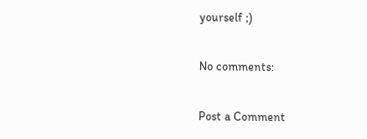yourself ;)

No comments:

Post a Comment